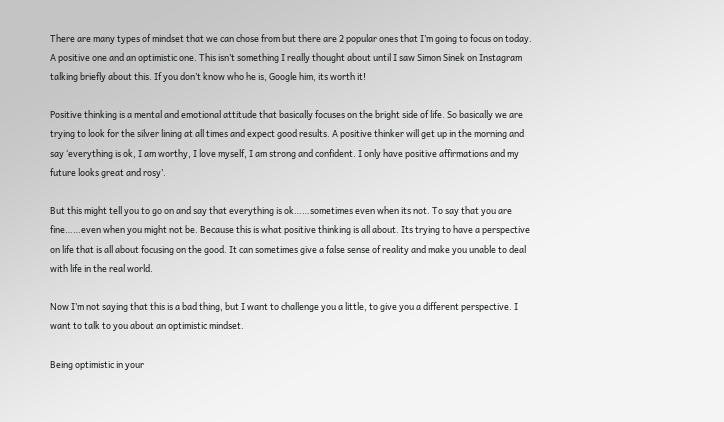There are many types of mindset that we can chose from but there are 2 popular ones that I’m going to focus on today. A positive one and an optimistic one. This isn’t something I really thought about until I saw Simon Sinek on Instagram talking briefly about this. If you don’t know who he is, Google him, its worth it!

Positive thinking is a mental and emotional attitude that basically focuses on the bright side of life. So basically we are trying to look for the silver lining at all times and expect good results. A positive thinker will get up in the morning and say ‘everything is ok, I am worthy, I love myself, I am strong and confident. I only have positive affirmations and my future looks great and rosy’.

But this might tell you to go on and say that everything is ok……sometimes even when its not. To say that you are fine……even when you might not be. Because this is what positive thinking is all about. Its trying to have a perspective on life that is all about focusing on the good. It can sometimes give a false sense of reality and make you unable to deal with life in the real world.

Now I’m not saying that this is a bad thing, but I want to challenge you a little, to give you a different perspective. I want to talk to you about an optimistic mindset.

Being optimistic in your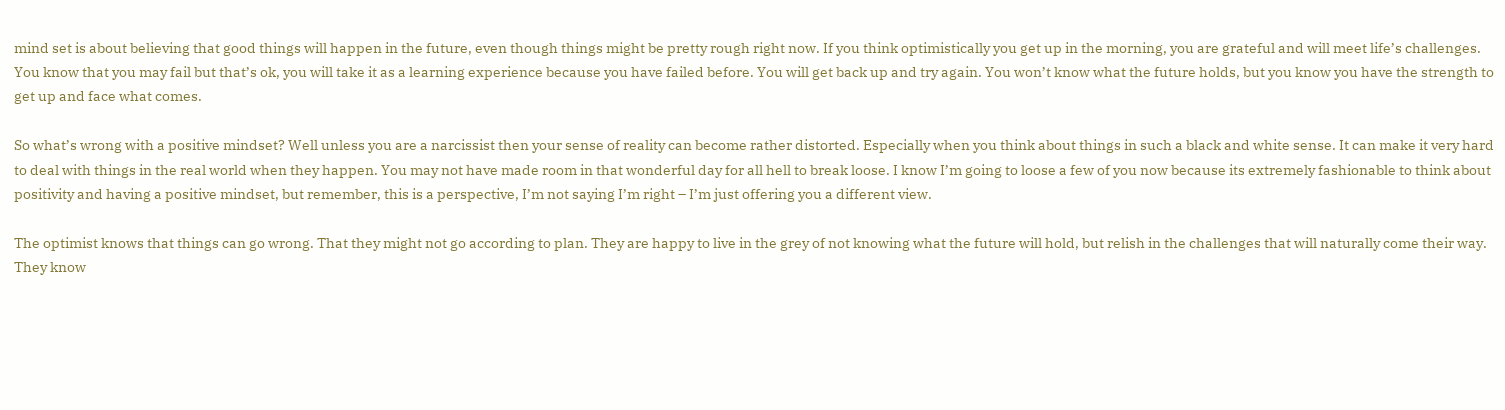mind set is about believing that good things will happen in the future, even though things might be pretty rough right now. If you think optimistically you get up in the morning, you are grateful and will meet life’s challenges. You know that you may fail but that’s ok, you will take it as a learning experience because you have failed before. You will get back up and try again. You won’t know what the future holds, but you know you have the strength to get up and face what comes.

So what’s wrong with a positive mindset? Well unless you are a narcissist then your sense of reality can become rather distorted. Especially when you think about things in such a black and white sense. It can make it very hard to deal with things in the real world when they happen. You may not have made room in that wonderful day for all hell to break loose. I know I’m going to loose a few of you now because its extremely fashionable to think about positivity and having a positive mindset, but remember, this is a perspective, I’m not saying I’m right – I’m just offering you a different view.

The optimist knows that things can go wrong. That they might not go according to plan. They are happy to live in the grey of not knowing what the future will hold, but relish in the challenges that will naturally come their way. They know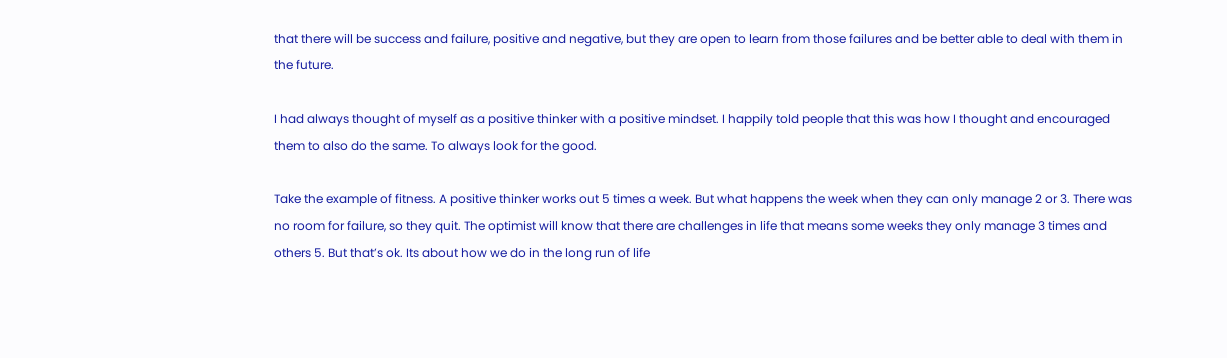that there will be success and failure, positive and negative, but they are open to learn from those failures and be better able to deal with them in the future.

I had always thought of myself as a positive thinker with a positive mindset. I happily told people that this was how I thought and encouraged them to also do the same. To always look for the good.

Take the example of fitness. A positive thinker works out 5 times a week. But what happens the week when they can only manage 2 or 3. There was no room for failure, so they quit. The optimist will know that there are challenges in life that means some weeks they only manage 3 times and others 5. But that’s ok. Its about how we do in the long run of life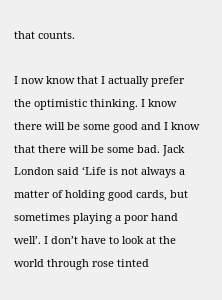that counts.

I now know that I actually prefer the optimistic thinking. I know there will be some good and I know that there will be some bad. Jack London said ‘Life is not always a matter of holding good cards, but sometimes playing a poor hand well’. I don’t have to look at the world through rose tinted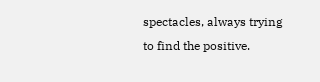spectacles, always trying to find the positive.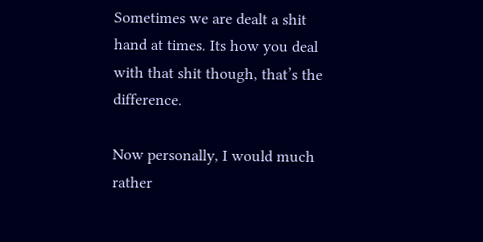Sometimes we are dealt a shit hand at times. Its how you deal with that shit though, that’s the difference.

Now personally, I would much rather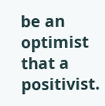be an optimist that a positivist.